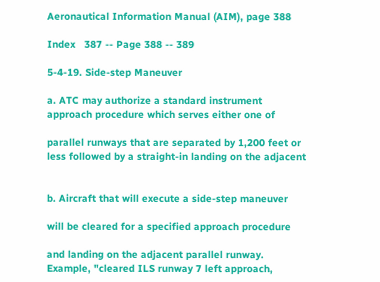Aeronautical Information Manual (AIM), page 388

Index   387 -- Page 388 -- 389

5-4-19. Side-step Maneuver

a. ATC may authorize a standard instrument
approach procedure which serves either one of

parallel runways that are separated by 1,200 feet or
less followed by a straight-in landing on the adjacent


b. Aircraft that will execute a side-step maneuver

will be cleared for a specified approach procedure

and landing on the adjacent parallel runway.
Example, "cleared ILS runway 7 left approach,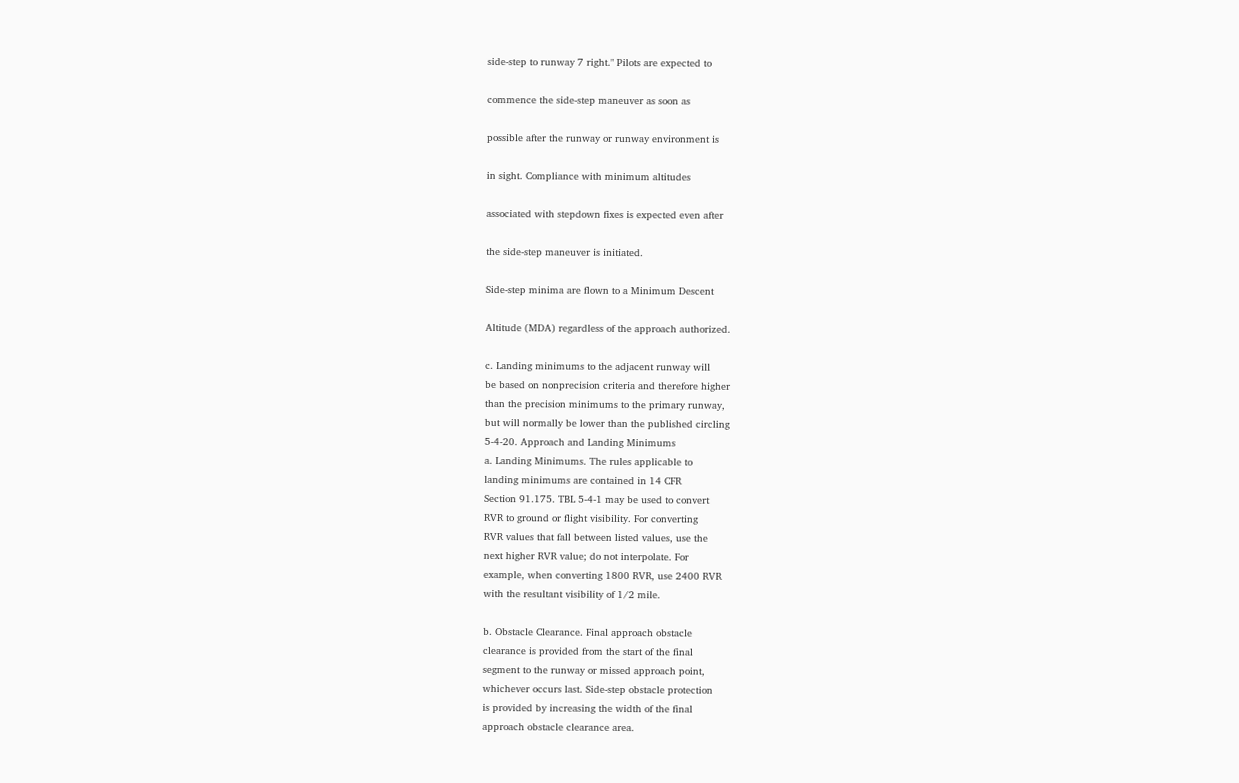side-step to runway 7 right." Pilots are expected to

commence the side-step maneuver as soon as

possible after the runway or runway environment is

in sight. Compliance with minimum altitudes

associated with stepdown fixes is expected even after

the side-step maneuver is initiated.

Side-step minima are flown to a Minimum Descent

Altitude (MDA) regardless of the approach authorized.

c. Landing minimums to the adjacent runway will
be based on nonprecision criteria and therefore higher
than the precision minimums to the primary runway,
but will normally be lower than the published circling
5-4-20. Approach and Landing Minimums
a. Landing Minimums. The rules applicable to
landing minimums are contained in 14 CFR
Section 91.175. TBL 5-4-1 may be used to convert
RVR to ground or flight visibility. For converting
RVR values that fall between listed values, use the
next higher RVR value; do not interpolate. For
example, when converting 1800 RVR, use 2400 RVR
with the resultant visibility of 1/2 mile.

b. Obstacle Clearance. Final approach obstacle
clearance is provided from the start of the final
segment to the runway or missed approach point,
whichever occurs last. Side-step obstacle protection
is provided by increasing the width of the final
approach obstacle clearance area.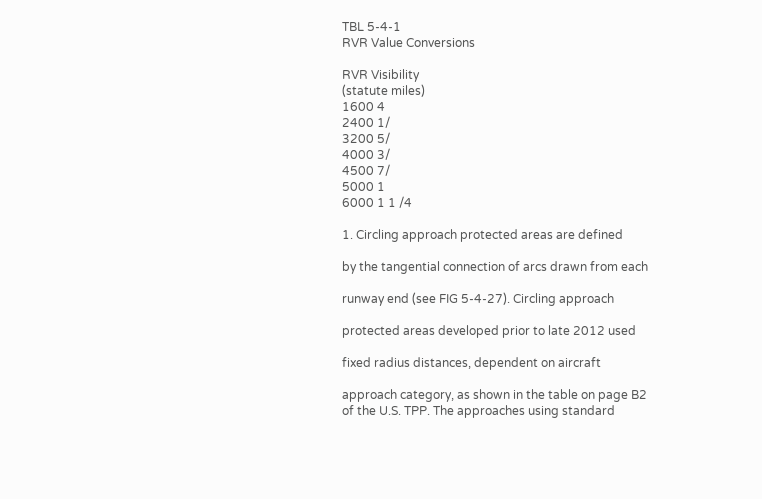TBL 5-4-1
RVR Value Conversions

RVR Visibility
(statute miles)
1600 4
2400 1/
3200 5/
4000 3/
4500 7/
5000 1
6000 1 1 /4

1. Circling approach protected areas are defined

by the tangential connection of arcs drawn from each

runway end (see FIG 5-4-27). Circling approach

protected areas developed prior to late 2012 used

fixed radius distances, dependent on aircraft

approach category, as shown in the table on page B2
of the U.S. TPP. The approaches using standard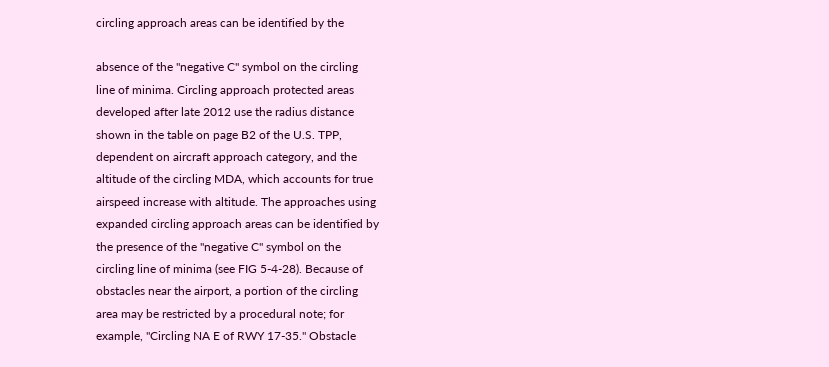circling approach areas can be identified by the

absence of the "negative C" symbol on the circling
line of minima. Circling approach protected areas
developed after late 2012 use the radius distance
shown in the table on page B2 of the U.S. TPP,
dependent on aircraft approach category, and the
altitude of the circling MDA, which accounts for true
airspeed increase with altitude. The approaches using
expanded circling approach areas can be identified by
the presence of the "negative C" symbol on the
circling line of minima (see FIG 5-4-28). Because of
obstacles near the airport, a portion of the circling
area may be restricted by a procedural note; for
example, "Circling NA E of RWY 17-35." Obstacle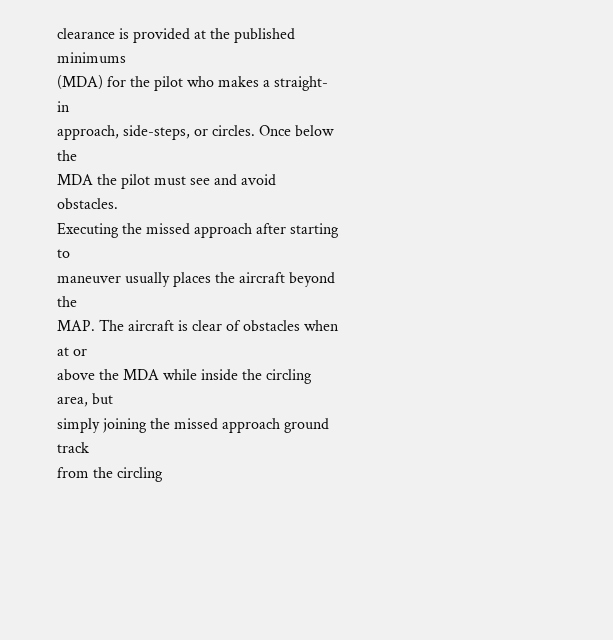clearance is provided at the published minimums
(MDA) for the pilot who makes a straight-in
approach, side-steps, or circles. Once below the
MDA the pilot must see and avoid obstacles.
Executing the missed approach after starting to
maneuver usually places the aircraft beyond the
MAP. The aircraft is clear of obstacles when at or
above the MDA while inside the circling area, but
simply joining the missed approach ground track
from the circling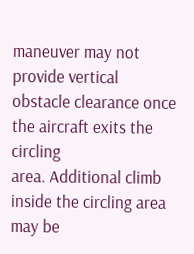maneuver may not provide vertical
obstacle clearance once the aircraft exits the circling
area. Additional climb inside the circling area may be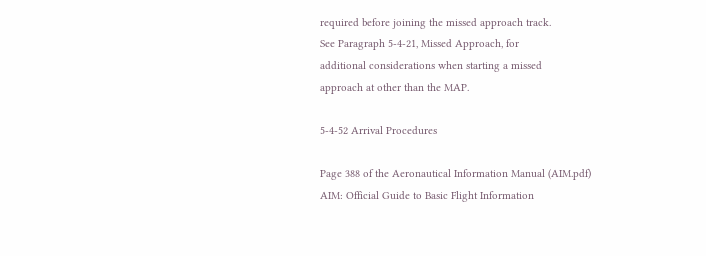required before joining the missed approach track.
See Paragraph 5-4-21, Missed Approach, for
additional considerations when starting a missed
approach at other than the MAP.

5-4-52 Arrival Procedures

Page 388 of the Aeronautical Information Manual (AIM.pdf)
AIM: Official Guide to Basic Flight Information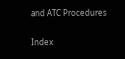and ATC Procedures

Index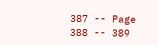387 -- Page 388 -- 389